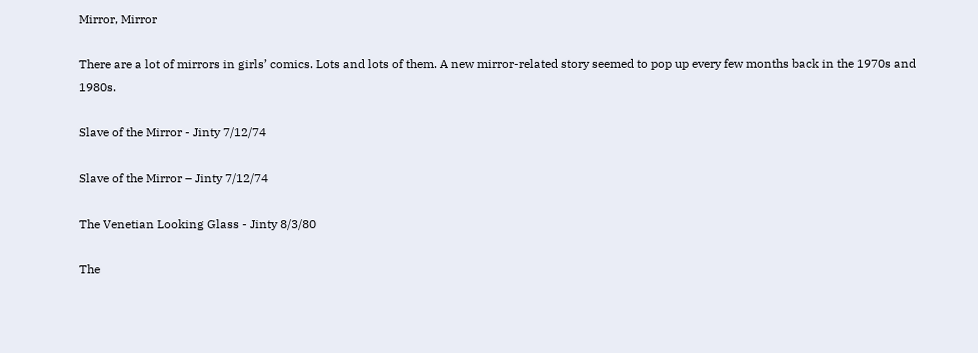Mirror, Mirror

There are a lot of mirrors in girls’ comics. Lots and lots of them. A new mirror-related story seemed to pop up every few months back in the 1970s and 1980s.

Slave of the Mirror - Jinty 7/12/74

Slave of the Mirror – Jinty 7/12/74

The Venetian Looking Glass - Jinty 8/3/80

The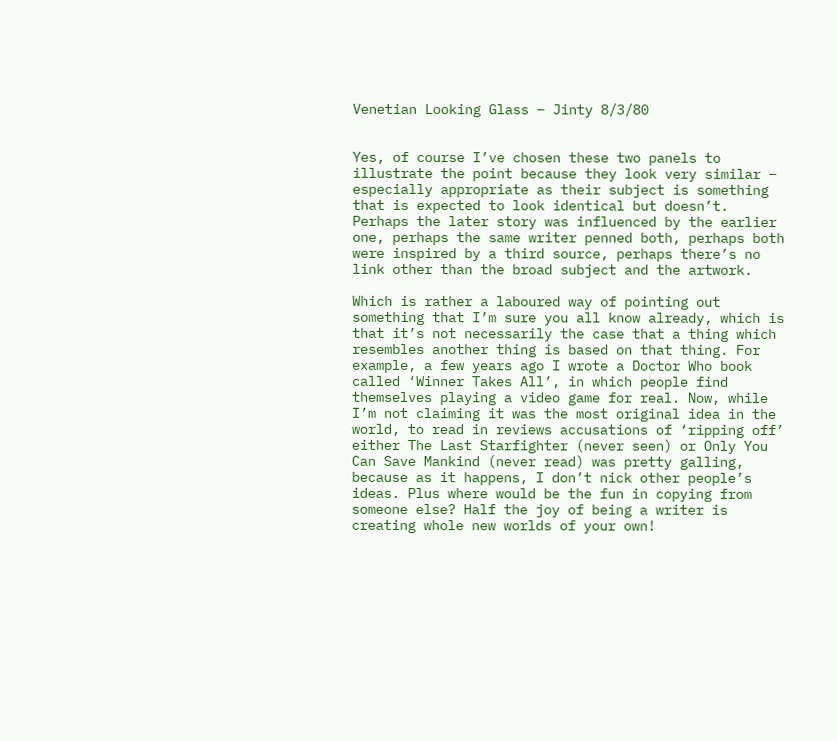Venetian Looking Glass – Jinty 8/3/80


Yes, of course I’ve chosen these two panels to illustrate the point because they look very similar – especially appropriate as their subject is something that is expected to look identical but doesn’t. Perhaps the later story was influenced by the earlier one, perhaps the same writer penned both, perhaps both were inspired by a third source, perhaps there’s no link other than the broad subject and the artwork.

Which is rather a laboured way of pointing out something that I’m sure you all know already, which is that it’s not necessarily the case that a thing which resembles another thing is based on that thing. For example, a few years ago I wrote a Doctor Who book called ‘Winner Takes All’, in which people find themselves playing a video game for real. Now, while I’m not claiming it was the most original idea in the world, to read in reviews accusations of ‘ripping off’ either The Last Starfighter (never seen) or Only You Can Save Mankind (never read) was pretty galling, because as it happens, I don’t nick other people’s ideas. Plus where would be the fun in copying from someone else? Half the joy of being a writer is creating whole new worlds of your own!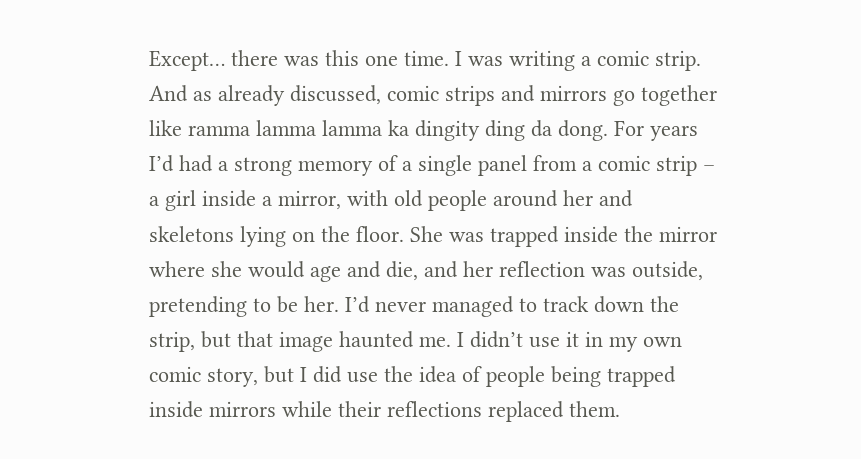Except… there was this one time. I was writing a comic strip. And as already discussed, comic strips and mirrors go together like ramma lamma lamma ka dingity ding da dong. For years I’d had a strong memory of a single panel from a comic strip – a girl inside a mirror, with old people around her and skeletons lying on the floor. She was trapped inside the mirror where she would age and die, and her reflection was outside, pretending to be her. I’d never managed to track down the strip, but that image haunted me. I didn’t use it in my own comic story, but I did use the idea of people being trapped inside mirrors while their reflections replaced them.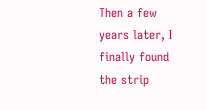Then a few years later, I finally found the strip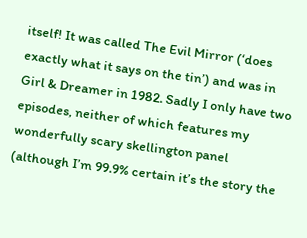itself! It was called The Evil Mirror (‘does exactly what it says on the tin’) and was in Girl & Dreamer in 1982. Sadly I only have two episodes, neither of which features my wonderfully scary skellington panel (although I’m 99.9% certain it’s the story the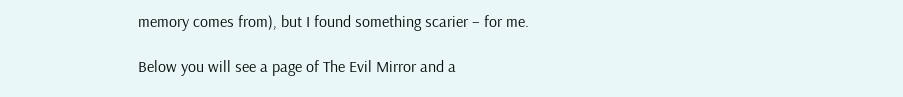memory comes from), but I found something scarier – for me.

Below you will see a page of The Evil Mirror and a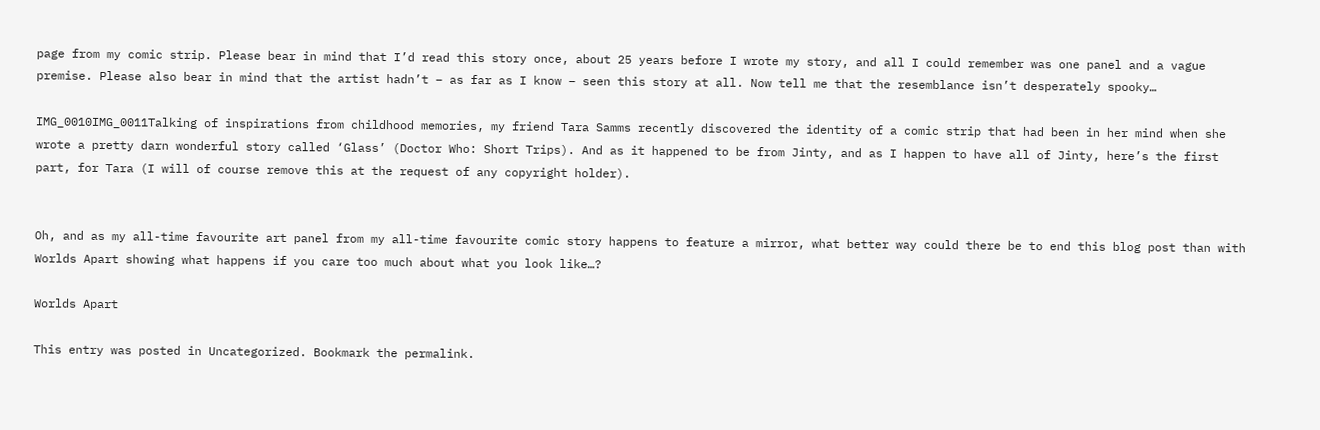page from my comic strip. Please bear in mind that I’d read this story once, about 25 years before I wrote my story, and all I could remember was one panel and a vague premise. Please also bear in mind that the artist hadn’t – as far as I know – seen this story at all. Now tell me that the resemblance isn’t desperately spooky…

IMG_0010IMG_0011Talking of inspirations from childhood memories, my friend Tara Samms recently discovered the identity of a comic strip that had been in her mind when she wrote a pretty darn wonderful story called ‘Glass’ (Doctor Who: Short Trips). And as it happened to be from Jinty, and as I happen to have all of Jinty, here’s the first part, for Tara (I will of course remove this at the request of any copyright holder).


Oh, and as my all-time favourite art panel from my all-time favourite comic story happens to feature a mirror, what better way could there be to end this blog post than with Worlds Apart showing what happens if you care too much about what you look like…?

Worlds Apart

This entry was posted in Uncategorized. Bookmark the permalink.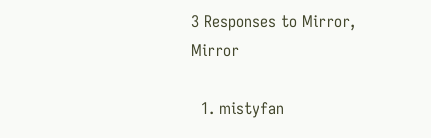3 Responses to Mirror, Mirror

  1. mistyfan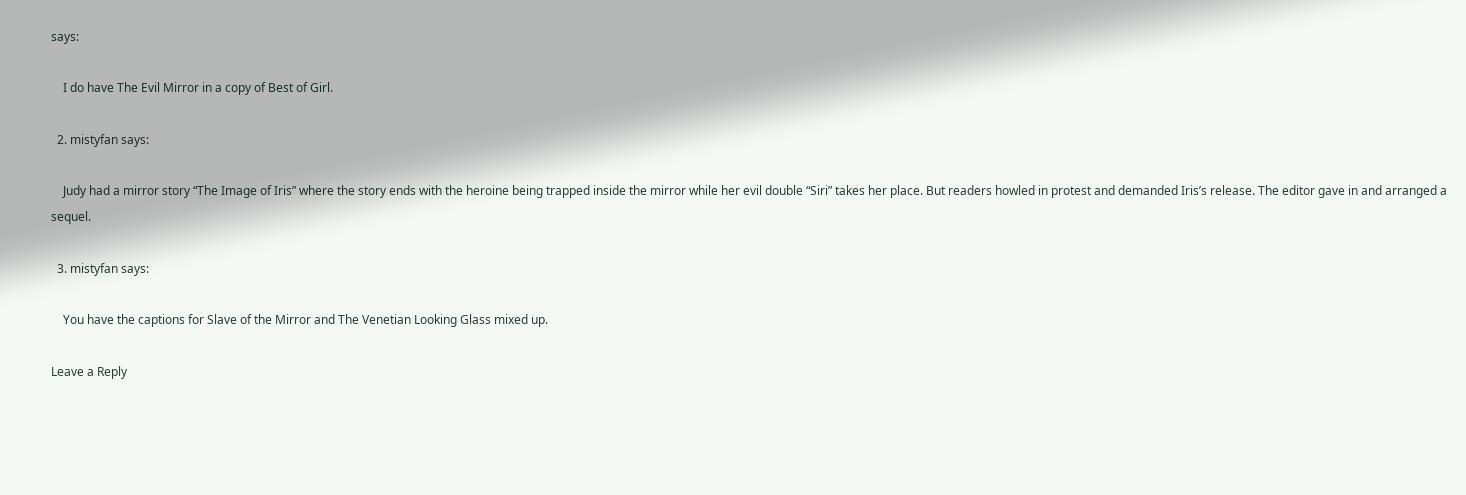says:

    I do have The Evil Mirror in a copy of Best of Girl.

  2. mistyfan says:

    Judy had a mirror story “The Image of Iris” where the story ends with the heroine being trapped inside the mirror while her evil double “Siri” takes her place. But readers howled in protest and demanded Iris’s release. The editor gave in and arranged a sequel.

  3. mistyfan says:

    You have the captions for Slave of the Mirror and The Venetian Looking Glass mixed up.

Leave a Reply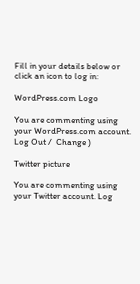Fill in your details below or click an icon to log in:

WordPress.com Logo

You are commenting using your WordPress.com account. Log Out /  Change )

Twitter picture

You are commenting using your Twitter account. Log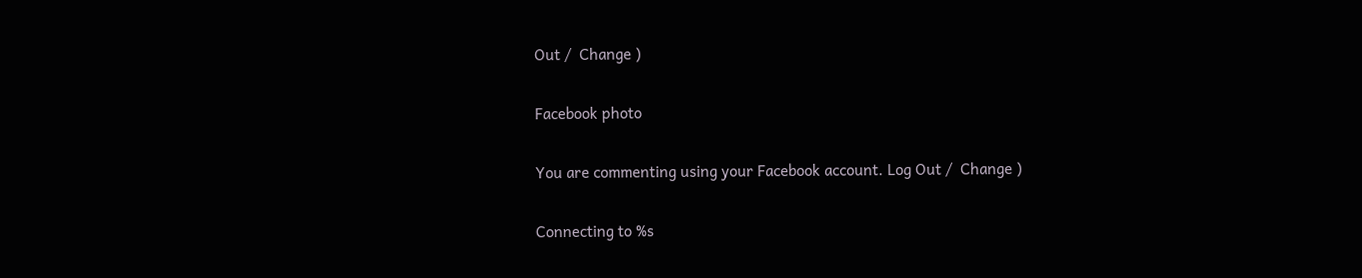Out /  Change )

Facebook photo

You are commenting using your Facebook account. Log Out /  Change )

Connecting to %s